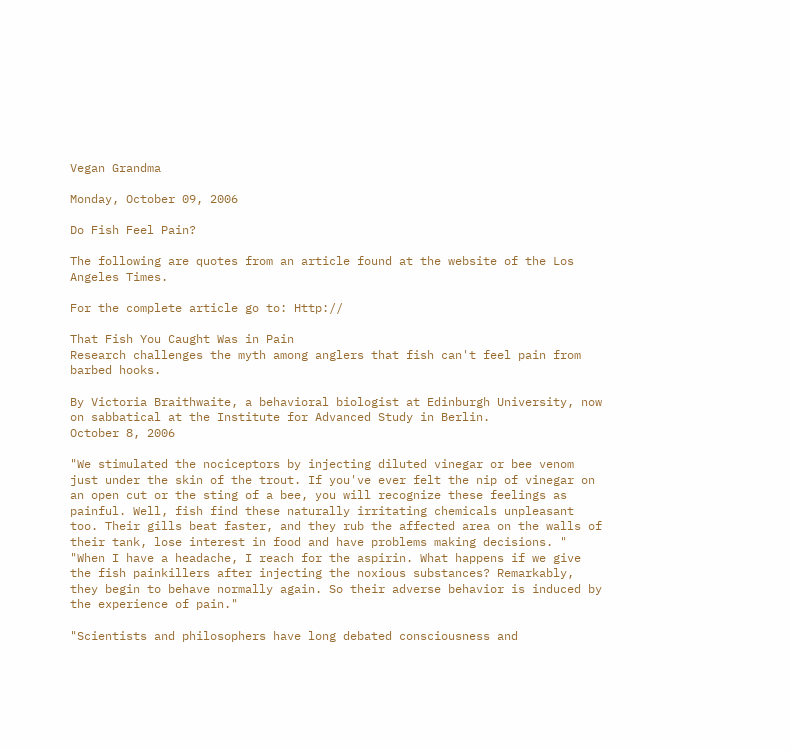Vegan Grandma

Monday, October 09, 2006

Do Fish Feel Pain?

The following are quotes from an article found at the website of the Los Angeles Times.

For the complete article go to: Http://

That Fish You Caught Was in Pain
Research challenges the myth among anglers that fish can't feel pain from barbed hooks.

By Victoria Braithwaite, a behavioral biologist at Edinburgh University, now on sabbatical at the Institute for Advanced Study in Berlin.
October 8, 2006

"We stimulated the nociceptors by injecting diluted vinegar or bee venom just under the skin of the trout. If you've ever felt the nip of vinegar on an open cut or the sting of a bee, you will recognize these feelings as painful. Well, fish find these naturally irritating chemicals unpleasant too. Their gills beat faster, and they rub the affected area on the walls of their tank, lose interest in food and have problems making decisions. "
"When I have a headache, I reach for the aspirin. What happens if we give the fish painkillers after injecting the noxious substances? Remarkably, they begin to behave normally again. So their adverse behavior is induced by the experience of pain."

"Scientists and philosophers have long debated consciousness and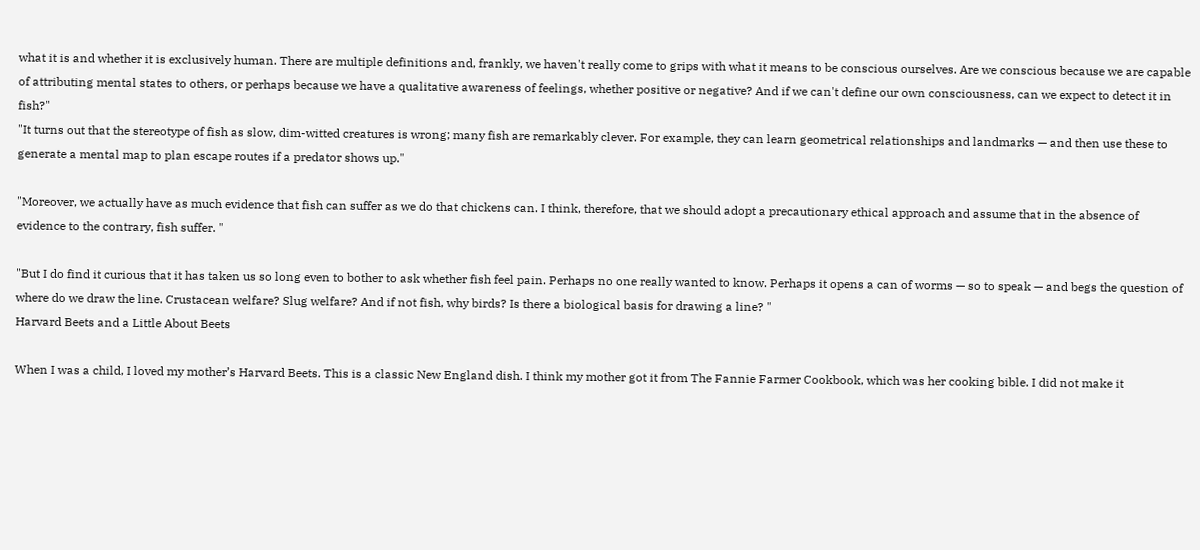what it is and whether it is exclusively human. There are multiple definitions and, frankly, we haven't really come to grips with what it means to be conscious ourselves. Are we conscious because we are capable of attributing mental states to others, or perhaps because we have a qualitative awareness of feelings, whether positive or negative? And if we can't define our own consciousness, can we expect to detect it in fish?"
"It turns out that the stereotype of fish as slow, dim-witted creatures is wrong; many fish are remarkably clever. For example, they can learn geometrical relationships and landmarks — and then use these to generate a mental map to plan escape routes if a predator shows up."

"Moreover, we actually have as much evidence that fish can suffer as we do that chickens can. I think, therefore, that we should adopt a precautionary ethical approach and assume that in the absence of evidence to the contrary, fish suffer. "

"But I do find it curious that it has taken us so long even to bother to ask whether fish feel pain. Perhaps no one really wanted to know. Perhaps it opens a can of worms — so to speak — and begs the question of where do we draw the line. Crustacean welfare? Slug welfare? And if not fish, why birds? Is there a biological basis for drawing a line? "
Harvard Beets and a Little About Beets

When I was a child, I loved my mother’s Harvard Beets. This is a classic New England dish. I think my mother got it from The Fannie Farmer Cookbook, which was her cooking bible. I did not make it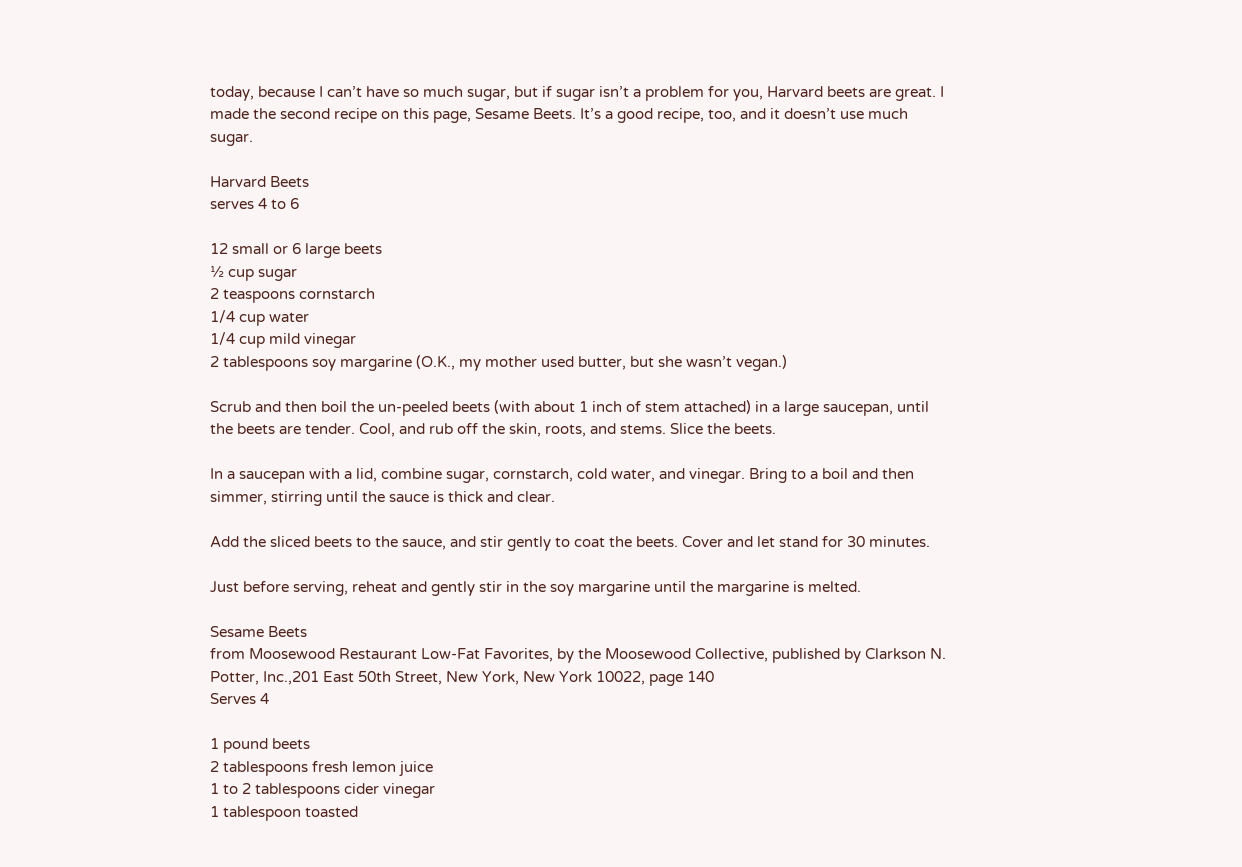today, because I can’t have so much sugar, but if sugar isn’t a problem for you, Harvard beets are great. I made the second recipe on this page, Sesame Beets. It’s a good recipe, too, and it doesn’t use much sugar.

Harvard Beets
serves 4 to 6

12 small or 6 large beets
½ cup sugar
2 teaspoons cornstarch
1/4 cup water
1/4 cup mild vinegar
2 tablespoons soy margarine (O.K., my mother used butter, but she wasn’t vegan.)

Scrub and then boil the un-peeled beets (with about 1 inch of stem attached) in a large saucepan, until the beets are tender. Cool, and rub off the skin, roots, and stems. Slice the beets.

In a saucepan with a lid, combine sugar, cornstarch, cold water, and vinegar. Bring to a boil and then simmer, stirring until the sauce is thick and clear.

Add the sliced beets to the sauce, and stir gently to coat the beets. Cover and let stand for 30 minutes.

Just before serving, reheat and gently stir in the soy margarine until the margarine is melted.

Sesame Beets
from Moosewood Restaurant Low-Fat Favorites, by the Moosewood Collective, published by Clarkson N. Potter, Inc.,201 East 50th Street, New York, New York 10022, page 140
Serves 4

1 pound beets
2 tablespoons fresh lemon juice
1 to 2 tablespoons cider vinegar
1 tablespoon toasted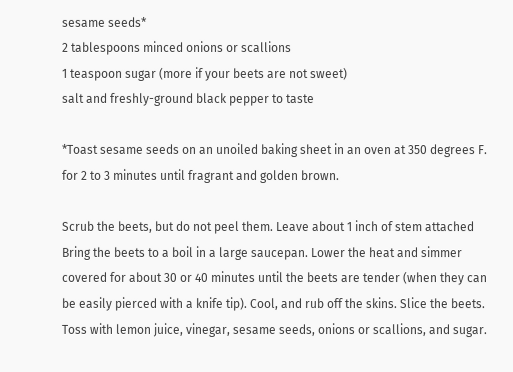sesame seeds*
2 tablespoons minced onions or scallions
1 teaspoon sugar (more if your beets are not sweet)
salt and freshly-ground black pepper to taste

*Toast sesame seeds on an unoiled baking sheet in an oven at 350 degrees F. for 2 to 3 minutes until fragrant and golden brown.

Scrub the beets, but do not peel them. Leave about 1 inch of stem attached Bring the beets to a boil in a large saucepan. Lower the heat and simmer covered for about 30 or 40 minutes until the beets are tender (when they can be easily pierced with a knife tip). Cool, and rub off the skins. Slice the beets. Toss with lemon juice, vinegar, sesame seeds, onions or scallions, and sugar.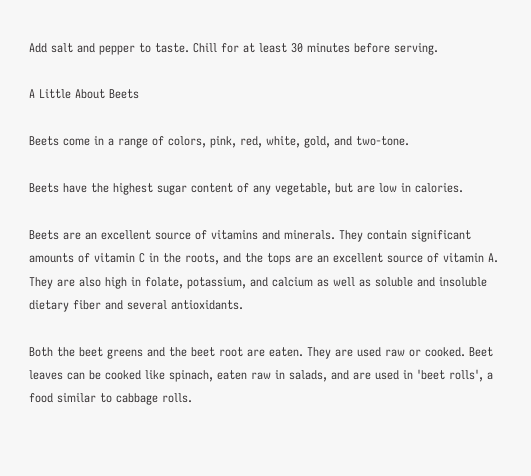Add salt and pepper to taste. Chill for at least 30 minutes before serving.

A Little About Beets

Beets come in a range of colors, pink, red, white, gold, and two-tone.

Beets have the highest sugar content of any vegetable, but are low in calories.

Beets are an excellent source of vitamins and minerals. They contain significant amounts of vitamin C in the roots, and the tops are an excellent source of vitamin A. They are also high in folate, potassium, and calcium as well as soluble and insoluble dietary fiber and several antioxidants.

Both the beet greens and the beet root are eaten. They are used raw or cooked. Beet leaves can be cooked like spinach, eaten raw in salads, and are used in 'beet rolls', a food similar to cabbage rolls.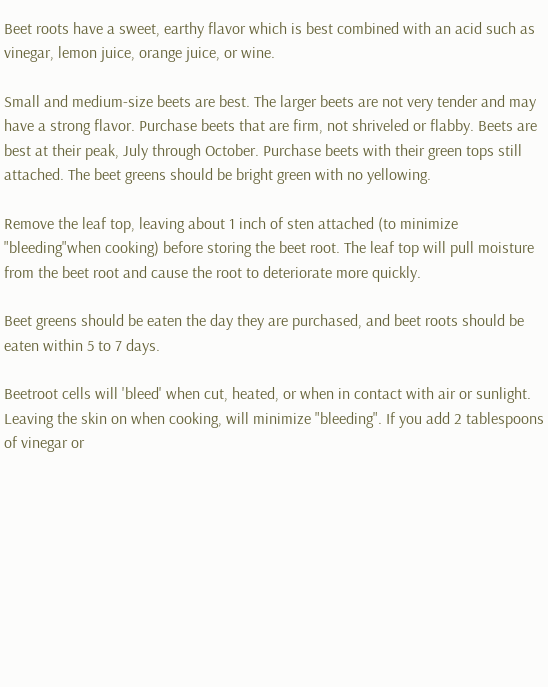Beet roots have a sweet, earthy flavor which is best combined with an acid such as vinegar, lemon juice, orange juice, or wine.

Small and medium-size beets are best. The larger beets are not very tender and may have a strong flavor. Purchase beets that are firm, not shriveled or flabby. Beets are best at their peak, July through October. Purchase beets with their green tops still attached. The beet greens should be bright green with no yellowing.

Remove the leaf top, leaving about 1 inch of sten attached (to minimize "bleeding"when cooking) before storing the beet root. The leaf top will pull moisture from the beet root and cause the root to deteriorate more quickly.

Beet greens should be eaten the day they are purchased, and beet roots should be eaten within 5 to 7 days.

Beetroot cells will 'bleed' when cut, heated, or when in contact with air or sunlight. Leaving the skin on when cooking, will minimize "bleeding". If you add 2 tablespoons of vinegar or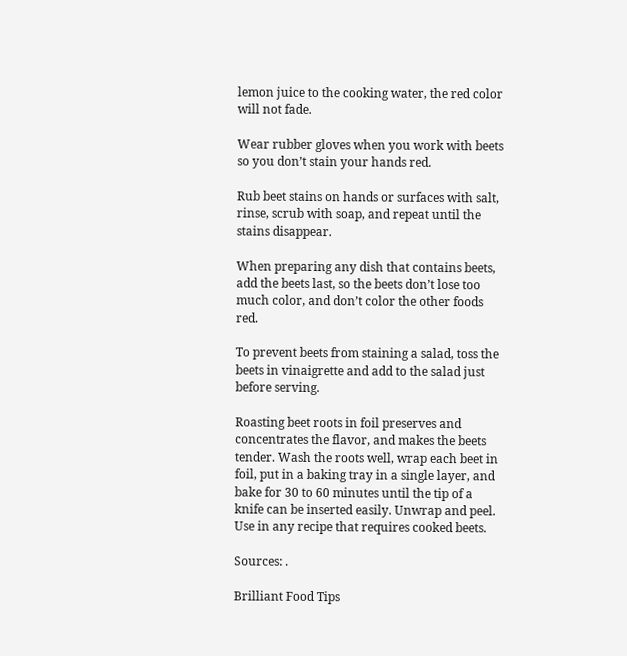lemon juice to the cooking water, the red color will not fade.

Wear rubber gloves when you work with beets so you don’t stain your hands red.

Rub beet stains on hands or surfaces with salt, rinse, scrub with soap, and repeat until the stains disappear.

When preparing any dish that contains beets, add the beets last, so the beets don’t lose too much color, and don’t color the other foods red.

To prevent beets from staining a salad, toss the beets in vinaigrette and add to the salad just before serving.

Roasting beet roots in foil preserves and concentrates the flavor, and makes the beets tender. Wash the roots well, wrap each beet in foil, put in a baking tray in a single layer, and bake for 30 to 60 minutes until the tip of a knife can be inserted easily. Unwrap and peel. Use in any recipe that requires cooked beets.

Sources: .

Brilliant Food Tips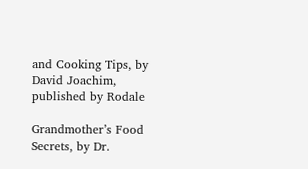and Cooking Tips, by David Joachim, published by Rodale

Grandmother’s Food Secrets, by Dr.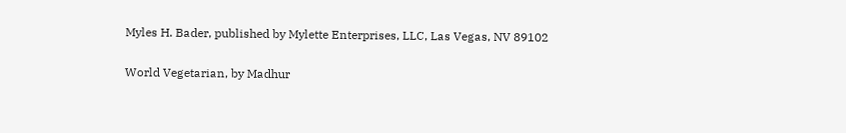Myles H. Bader, published by Mylette Enterprises, LLC, Las Vegas, NV 89102

World Vegetarian, by Madhur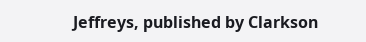Jeffreys, published by Clarkson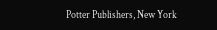Potter Publishers, New York